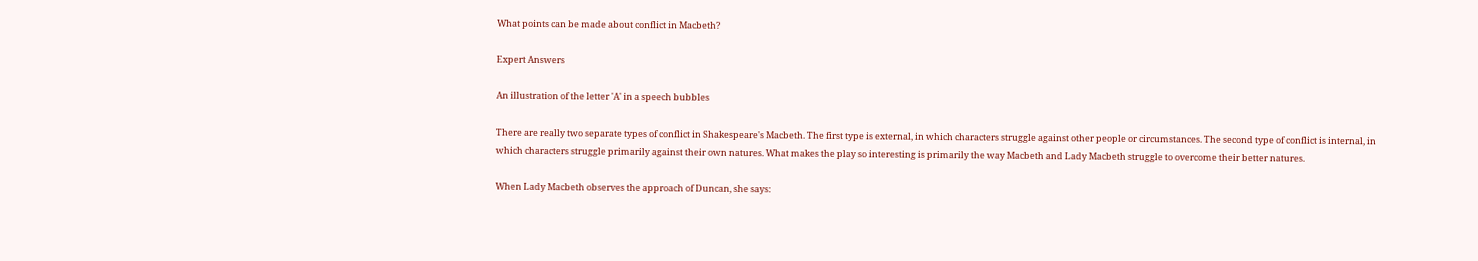What points can be made about conflict in Macbeth?

Expert Answers

An illustration of the letter 'A' in a speech bubbles

There are really two separate types of conflict in Shakespeare's Macbeth. The first type is external, in which characters struggle against other people or circumstances. The second type of conflict is internal, in which characters struggle primarily against their own natures. What makes the play so interesting is primarily the way Macbeth and Lady Macbeth struggle to overcome their better natures.

When Lady Macbeth observes the approach of Duncan, she says: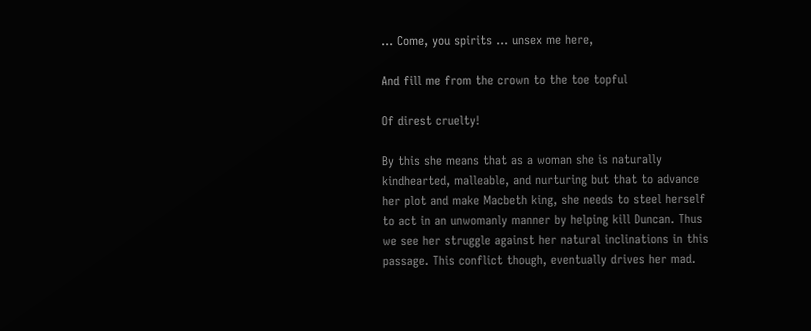... Come, you spirits ... unsex me here,

And fill me from the crown to the toe topful

Of direst cruelty!

By this she means that as a woman she is naturally kindhearted, malleable, and nurturing but that to advance her plot and make Macbeth king, she needs to steel herself to act in an unwomanly manner by helping kill Duncan. Thus we see her struggle against her natural inclinations in this passage. This conflict though, eventually drives her mad.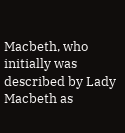Macbeth, who initially was described by Lady Macbeth as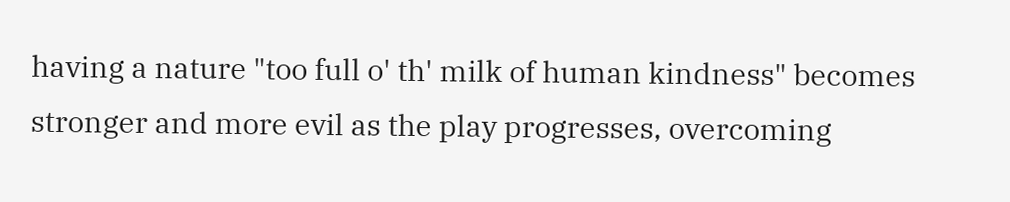having a nature "too full o' th' milk of human kindness" becomes stronger and more evil as the play progresses, overcoming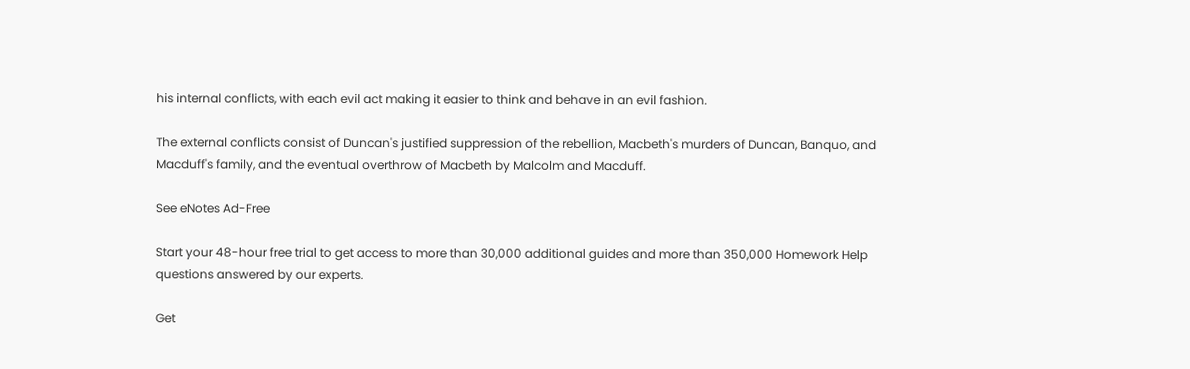his internal conflicts, with each evil act making it easier to think and behave in an evil fashion.

The external conflicts consist of Duncan's justified suppression of the rebellion, Macbeth's murders of Duncan, Banquo, and Macduff's family, and the eventual overthrow of Macbeth by Malcolm and Macduff.

See eNotes Ad-Free

Start your 48-hour free trial to get access to more than 30,000 additional guides and more than 350,000 Homework Help questions answered by our experts.

Get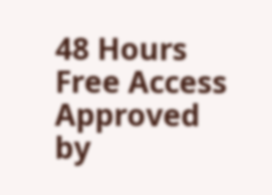48 Hours Free Access
Approved by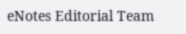eNotes Editorial Team